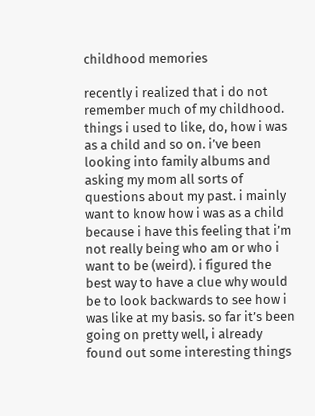childhood memories

recently i realized that i do not remember much of my childhood. things i used to like, do, how i was as a child and so on. i’ve been looking into family albums and asking my mom all sorts of questions about my past. i mainly want to know how i was as a child because i have this feeling that i’m not really being who am or who i want to be (weird). i figured the best way to have a clue why would be to look backwards to see how i was like at my basis. so far it’s been going on pretty well, i already found out some interesting things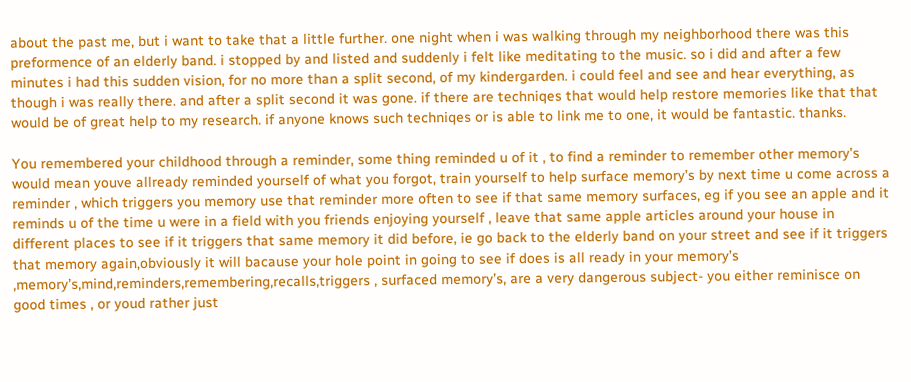about the past me, but i want to take that a little further. one night when i was walking through my neighborhood there was this preformence of an elderly band. i stopped by and listed and suddenly i felt like meditating to the music. so i did and after a few minutes i had this sudden vision, for no more than a split second, of my kindergarden. i could feel and see and hear everything, as though i was really there. and after a split second it was gone. if there are techniqes that would help restore memories like that that would be of great help to my research. if anyone knows such techniqes or is able to link me to one, it would be fantastic. thanks.

You remembered your childhood through a reminder, some thing reminded u of it , to find a reminder to remember other memory’s would mean youve allready reminded yourself of what you forgot, train yourself to help surface memory’s by next time u come across a reminder , which triggers you memory use that reminder more often to see if that same memory surfaces, eg if you see an apple and it reminds u of the time u were in a field with you friends enjoying yourself , leave that same apple articles around your house in different places to see if it triggers that same memory it did before, ie go back to the elderly band on your street and see if it triggers that memory again,obviously it will bacause your hole point in going to see if does is all ready in your memory’s ,memory’s,mind,reminders,remembering,recalls,triggers , surfaced memory’s, are a very dangerous subject- you either reminisce on good times , or youd rather just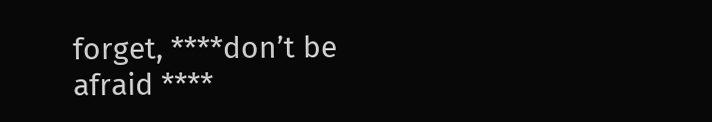forget, ****don’t be afraid ****